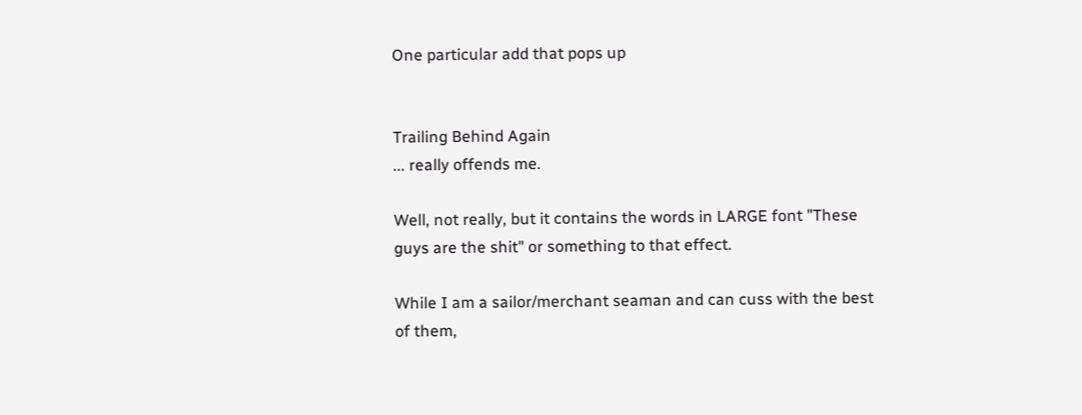One particular add that pops up


Trailing Behind Again
... really offends me.

Well, not really, but it contains the words in LARGE font "These guys are the shit" or something to that effect.

While I am a sailor/merchant seaman and can cuss with the best of them,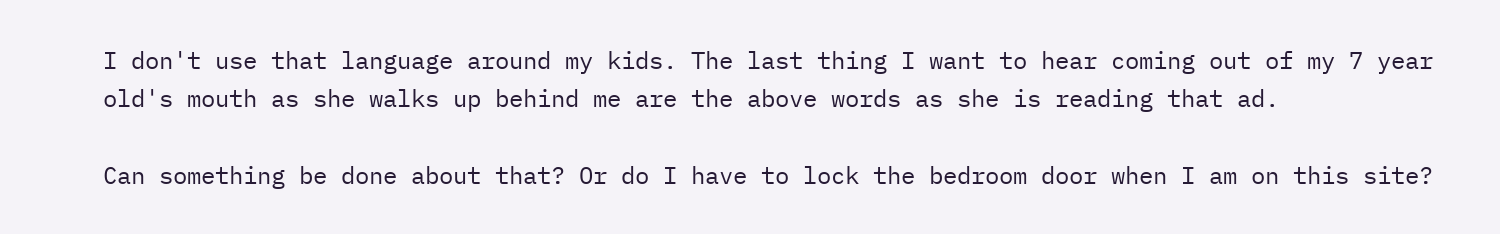I don't use that language around my kids. The last thing I want to hear coming out of my 7 year old's mouth as she walks up behind me are the above words as she is reading that ad.

Can something be done about that? Or do I have to lock the bedroom door when I am on this site?